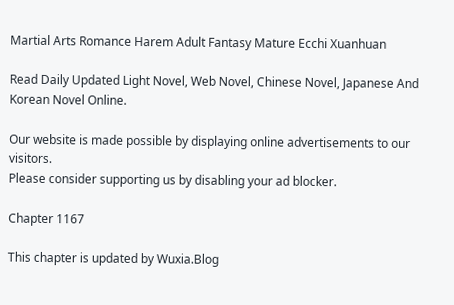Martial Arts Romance Harem Adult Fantasy Mature Ecchi Xuanhuan

Read Daily Updated Light Novel, Web Novel, Chinese Novel, Japanese And Korean Novel Online.

Our website is made possible by displaying online advertisements to our visitors.
Please consider supporting us by disabling your ad blocker.

Chapter 1167

This chapter is updated by Wuxia.Blog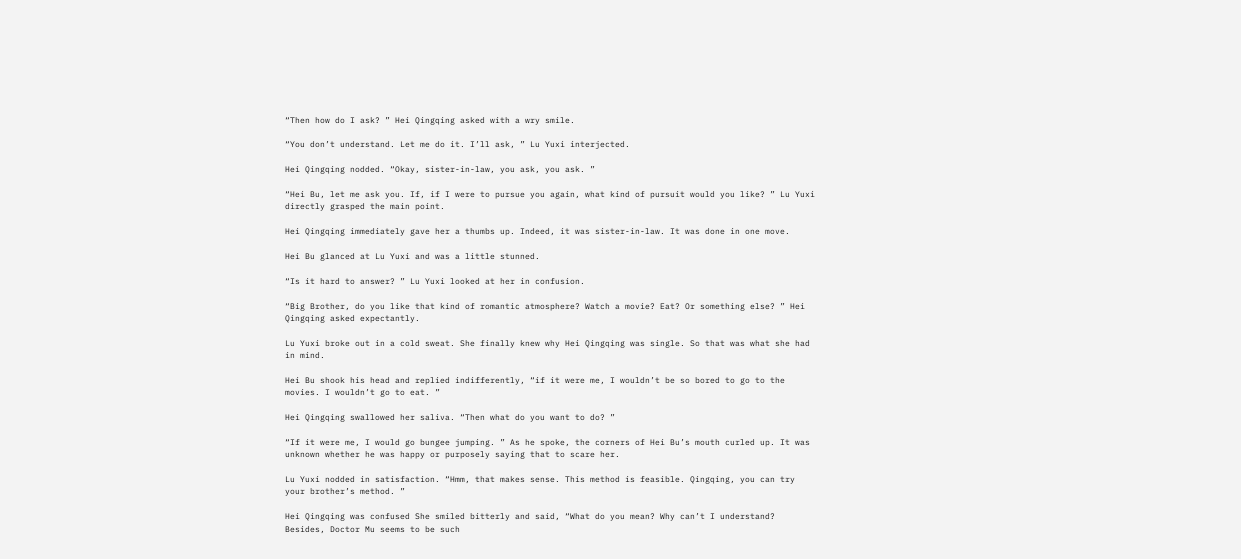“Then how do I ask? ” Hei Qingqing asked with a wry smile.

“You don’t understand. Let me do it. I’ll ask, ” Lu Yuxi interjected.

Hei Qingqing nodded. “Okay, sister-in-law, you ask, you ask. ”

“Hei Bu, let me ask you. If, if I were to pursue you again, what kind of pursuit would you like? ” Lu Yuxi directly grasped the main point.

Hei Qingqing immediately gave her a thumbs up. Indeed, it was sister-in-law. It was done in one move.

Hei Bu glanced at Lu Yuxi and was a little stunned.

“Is it hard to answer? ” Lu Yuxi looked at her in confusion.

“Big Brother, do you like that kind of romantic atmosphere? Watch a movie? Eat? Or something else? ” Hei Qingqing asked expectantly.

Lu Yuxi broke out in a cold sweat. She finally knew why Hei Qingqing was single. So that was what she had in mind.

Hei Bu shook his head and replied indifferently, “if it were me, I wouldn’t be so bored to go to the movies. I wouldn’t go to eat. ”

Hei Qingqing swallowed her saliva. “Then what do you want to do? ”

“If it were me, I would go bungee jumping. ” As he spoke, the corners of Hei Bu’s mouth curled up. It was unknown whether he was happy or purposely saying that to scare her.

Lu Yuxi nodded in satisfaction. “Hmm, that makes sense. This method is feasible. Qingqing, you can try your brother’s method. ”

Hei Qingqing was confused She smiled bitterly and said, “What do you mean? Why can’t I understand? Besides, Doctor Mu seems to be such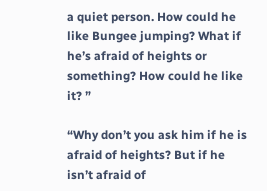a quiet person. How could he like Bungee jumping? What if he’s afraid of heights or something? How could he like it? ”

“Why don’t you ask him if he is afraid of heights? But if he isn’t afraid of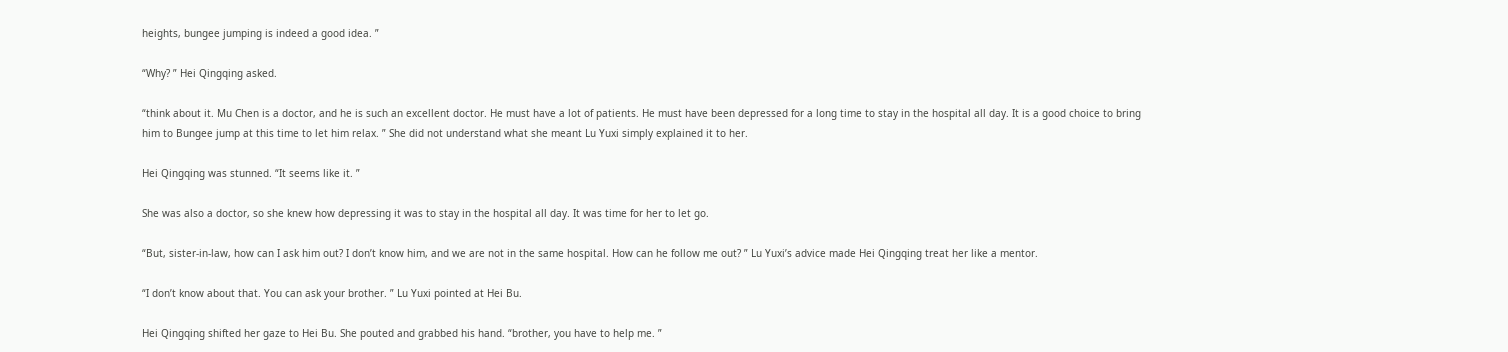heights, bungee jumping is indeed a good idea. ”

“Why? ” Hei Qingqing asked.

“think about it. Mu Chen is a doctor, and he is such an excellent doctor. He must have a lot of patients. He must have been depressed for a long time to stay in the hospital all day. It is a good choice to bring him to Bungee jump at this time to let him relax. ” She did not understand what she meant Lu Yuxi simply explained it to her.

Hei Qingqing was stunned. “It seems like it. ”

She was also a doctor, so she knew how depressing it was to stay in the hospital all day. It was time for her to let go.

“But, sister-in-law, how can I ask him out? I don’t know him, and we are not in the same hospital. How can he follow me out? ” Lu Yuxi’s advice made Hei Qingqing treat her like a mentor.

“I don’t know about that. You can ask your brother. ” Lu Yuxi pointed at Hei Bu.

Hei Qingqing shifted her gaze to Hei Bu. She pouted and grabbed his hand. “brother, you have to help me. ”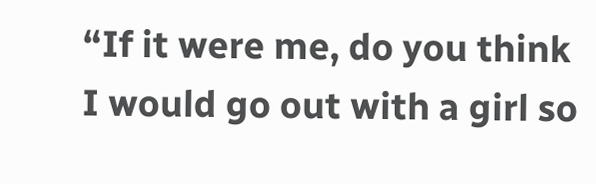“If it were me, do you think I would go out with a girl so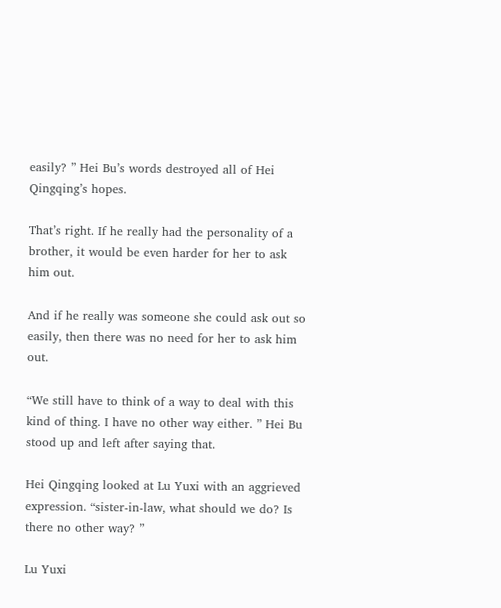easily? ” Hei Bu’s words destroyed all of Hei Qingqing’s hopes.

That’s right. If he really had the personality of a brother, it would be even harder for her to ask him out.

And if he really was someone she could ask out so easily, then there was no need for her to ask him out.

“We still have to think of a way to deal with this kind of thing. I have no other way either. ” Hei Bu stood up and left after saying that.

Hei Qingqing looked at Lu Yuxi with an aggrieved expression. “sister-in-law, what should we do? Is there no other way? ”

Lu Yuxi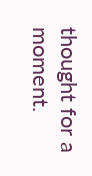thought for a moment.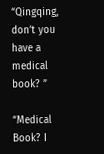“Qingqing, don’t you have a medical book? ”

“Medical Book? I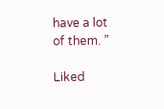have a lot of them. ”

Liked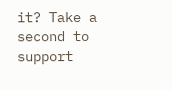it? Take a second to support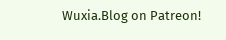Wuxia.Blog on Patreon!